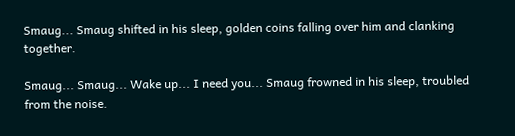Smaug... Smaug shifted in his sleep, golden coins falling over him and clanking together.

Smaug... Smaug... Wake up... I need you... Smaug frowned in his sleep, troubled from the noise.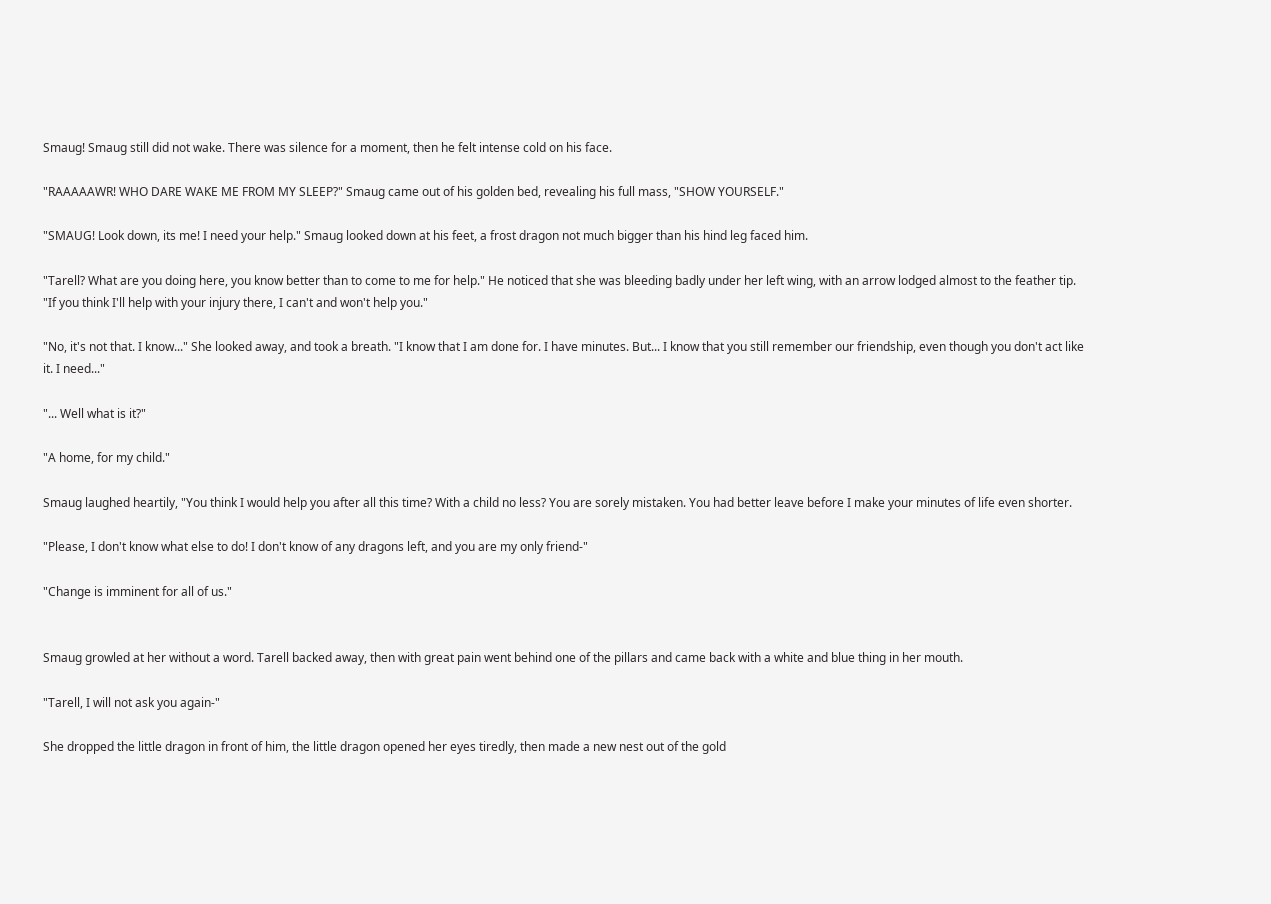Smaug! Smaug still did not wake. There was silence for a moment, then he felt intense cold on his face.

"RAAAAAWR! WHO DARE WAKE ME FROM MY SLEEP?" Smaug came out of his golden bed, revealing his full mass, "SHOW YOURSELF."

"SMAUG! Look down, its me! I need your help." Smaug looked down at his feet, a frost dragon not much bigger than his hind leg faced him.

"Tarell? What are you doing here, you know better than to come to me for help." He noticed that she was bleeding badly under her left wing, with an arrow lodged almost to the feather tip. "If you think I'll help with your injury there, I can't and won't help you."

"No, it's not that. I know..." She looked away, and took a breath. "I know that I am done for. I have minutes. But... I know that you still remember our friendship, even though you don't act like it. I need..."

"... Well what is it?"

"A home, for my child."

Smaug laughed heartily, "You think I would help you after all this time? With a child no less? You are sorely mistaken. You had better leave before I make your minutes of life even shorter.

"Please, I don't know what else to do! I don't know of any dragons left, and you are my only friend-"

"Change is imminent for all of us."


Smaug growled at her without a word. Tarell backed away, then with great pain went behind one of the pillars and came back with a white and blue thing in her mouth.

"Tarell, I will not ask you again-"

She dropped the little dragon in front of him, the little dragon opened her eyes tiredly, then made a new nest out of the gold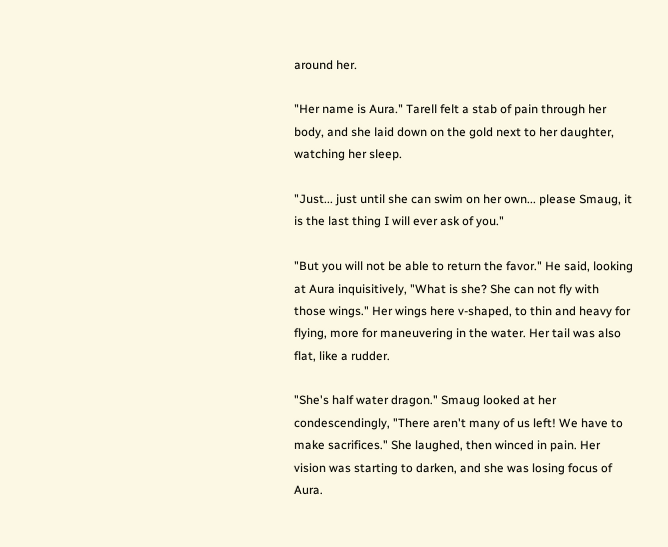around her.

"Her name is Aura." Tarell felt a stab of pain through her body, and she laid down on the gold next to her daughter, watching her sleep.

"Just... just until she can swim on her own... please Smaug, it is the last thing I will ever ask of you."

"But you will not be able to return the favor." He said, looking at Aura inquisitively, "What is she? She can not fly with those wings." Her wings here v-shaped, to thin and heavy for flying, more for maneuvering in the water. Her tail was also flat, like a rudder.

"She's half water dragon." Smaug looked at her condescendingly, "There aren't many of us left! We have to make sacrifices." She laughed, then winced in pain. Her vision was starting to darken, and she was losing focus of Aura.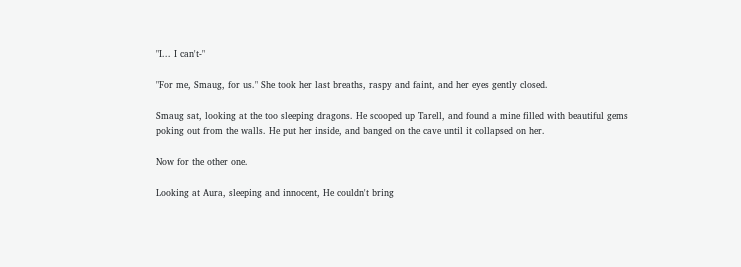"I... I can't-"

"For me, Smaug, for us." She took her last breaths, raspy and faint, and her eyes gently closed.

Smaug sat, looking at the too sleeping dragons. He scooped up Tarell, and found a mine filled with beautiful gems poking out from the walls. He put her inside, and banged on the cave until it collapsed on her.

Now for the other one.

Looking at Aura, sleeping and innocent, He couldn't bring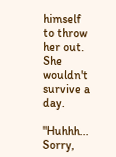himself to throw her out. She wouldn't survive a day.

"Huhhh... Sorry,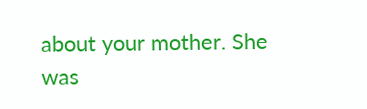about your mother. She was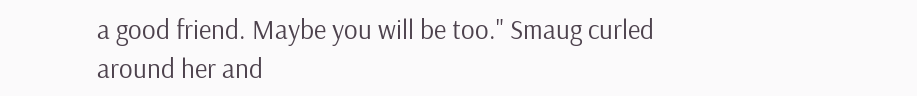a good friend. Maybe you will be too." Smaug curled around her and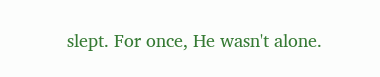slept. For once, He wasn't alone.